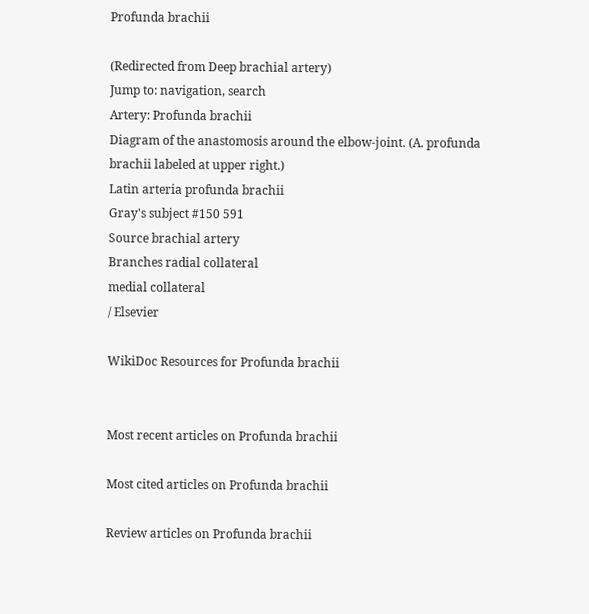Profunda brachii

(Redirected from Deep brachial artery)
Jump to: navigation, search
Artery: Profunda brachii
Diagram of the anastomosis around the elbow-joint. (A. profunda brachii labeled at upper right.)
Latin arteria profunda brachii
Gray's subject #150 591
Source brachial artery
Branches radial collateral
medial collateral
/ Elsevier

WikiDoc Resources for Profunda brachii


Most recent articles on Profunda brachii

Most cited articles on Profunda brachii

Review articles on Profunda brachii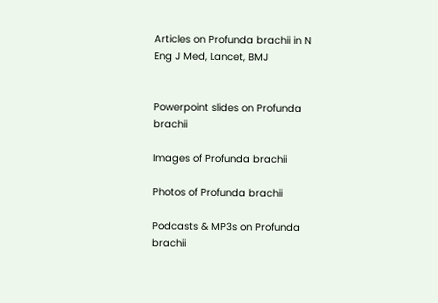Articles on Profunda brachii in N Eng J Med, Lancet, BMJ


Powerpoint slides on Profunda brachii

Images of Profunda brachii

Photos of Profunda brachii

Podcasts & MP3s on Profunda brachii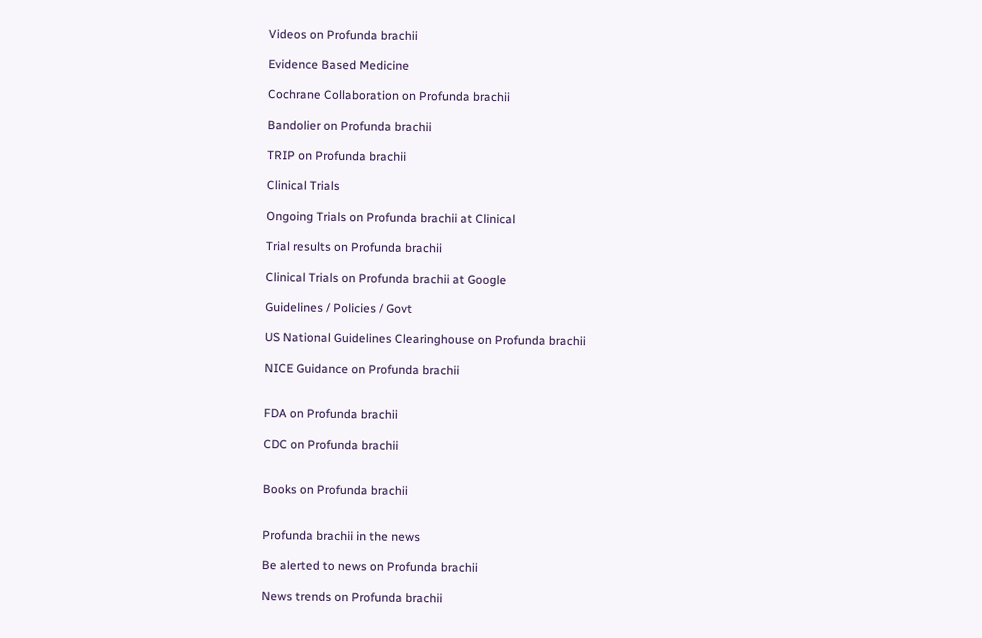Videos on Profunda brachii

Evidence Based Medicine

Cochrane Collaboration on Profunda brachii

Bandolier on Profunda brachii

TRIP on Profunda brachii

Clinical Trials

Ongoing Trials on Profunda brachii at Clinical

Trial results on Profunda brachii

Clinical Trials on Profunda brachii at Google

Guidelines / Policies / Govt

US National Guidelines Clearinghouse on Profunda brachii

NICE Guidance on Profunda brachii


FDA on Profunda brachii

CDC on Profunda brachii


Books on Profunda brachii


Profunda brachii in the news

Be alerted to news on Profunda brachii

News trends on Profunda brachii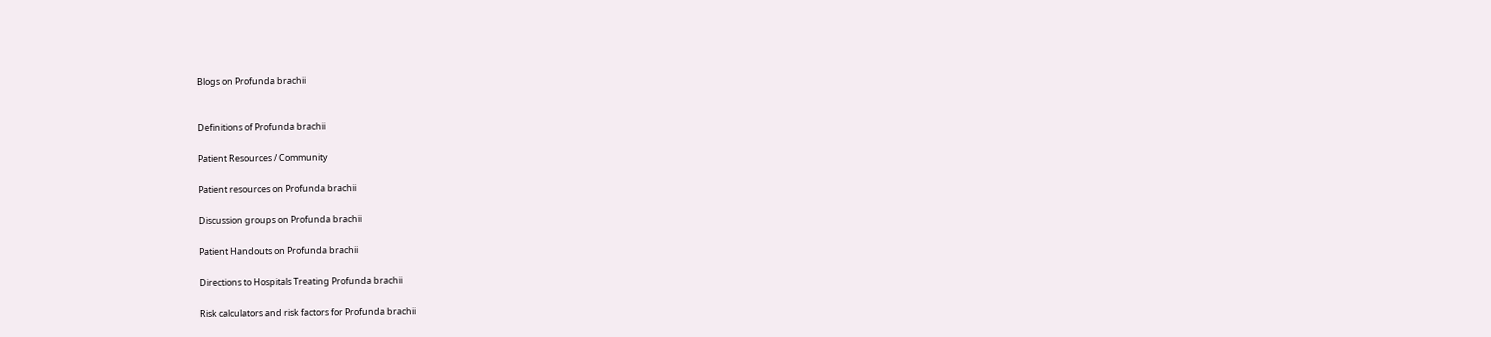Blogs on Profunda brachii


Definitions of Profunda brachii

Patient Resources / Community

Patient resources on Profunda brachii

Discussion groups on Profunda brachii

Patient Handouts on Profunda brachii

Directions to Hospitals Treating Profunda brachii

Risk calculators and risk factors for Profunda brachii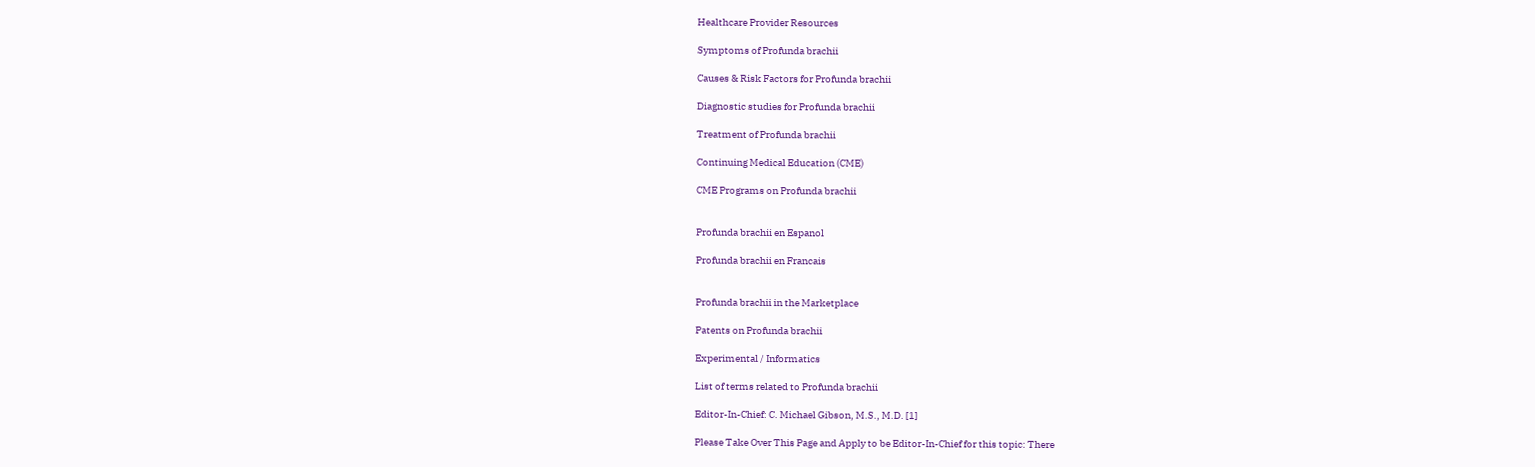Healthcare Provider Resources

Symptoms of Profunda brachii

Causes & Risk Factors for Profunda brachii

Diagnostic studies for Profunda brachii

Treatment of Profunda brachii

Continuing Medical Education (CME)

CME Programs on Profunda brachii


Profunda brachii en Espanol

Profunda brachii en Francais


Profunda brachii in the Marketplace

Patents on Profunda brachii

Experimental / Informatics

List of terms related to Profunda brachii

Editor-In-Chief: C. Michael Gibson, M.S., M.D. [1]

Please Take Over This Page and Apply to be Editor-In-Chief for this topic: There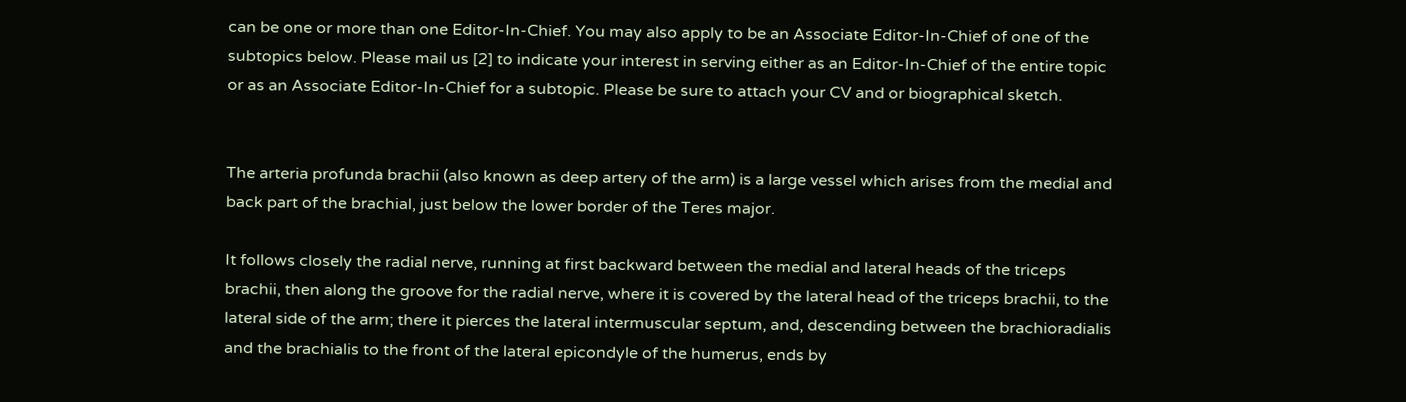can be one or more than one Editor-In-Chief. You may also apply to be an Associate Editor-In-Chief of one of the subtopics below. Please mail us [2] to indicate your interest in serving either as an Editor-In-Chief of the entire topic or as an Associate Editor-In-Chief for a subtopic. Please be sure to attach your CV and or biographical sketch.


The arteria profunda brachii (also known as deep artery of the arm) is a large vessel which arises from the medial and back part of the brachial, just below the lower border of the Teres major.

It follows closely the radial nerve, running at first backward between the medial and lateral heads of the triceps brachii, then along the groove for the radial nerve, where it is covered by the lateral head of the triceps brachii, to the lateral side of the arm; there it pierces the lateral intermuscular septum, and, descending between the brachioradialis and the brachialis to the front of the lateral epicondyle of the humerus, ends by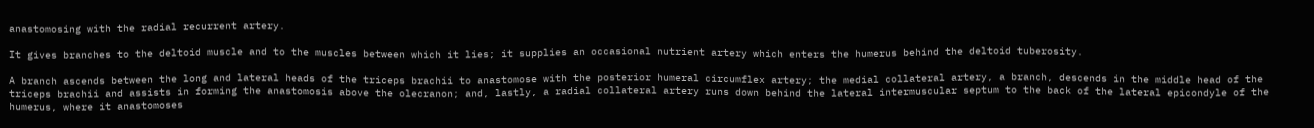anastomosing with the radial recurrent artery.

It gives branches to the deltoid muscle and to the muscles between which it lies; it supplies an occasional nutrient artery which enters the humerus behind the deltoid tuberosity.

A branch ascends between the long and lateral heads of the triceps brachii to anastomose with the posterior humeral circumflex artery; the medial collateral artery, a branch, descends in the middle head of the triceps brachii and assists in forming the anastomosis above the olecranon; and, lastly, a radial collateral artery runs down behind the lateral intermuscular septum to the back of the lateral epicondyle of the humerus, where it anastomoses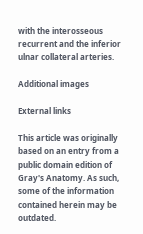with the interosseous recurrent and the inferior ulnar collateral arteries.

Additional images

External links

This article was originally based on an entry from a public domain edition of Gray's Anatomy. As such, some of the information contained herein may be outdated.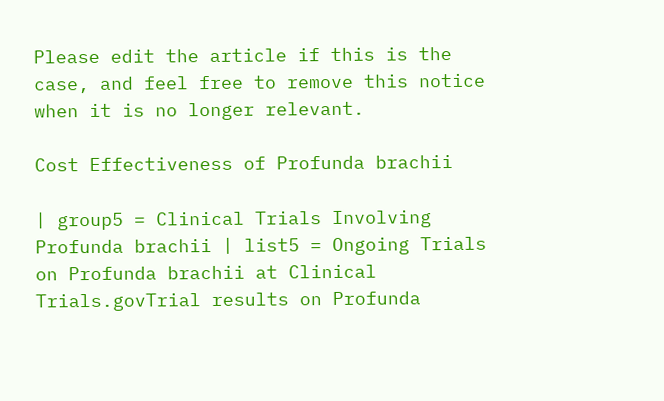Please edit the article if this is the case, and feel free to remove this notice when it is no longer relevant.

Cost Effectiveness of Profunda brachii

| group5 = Clinical Trials Involving Profunda brachii | list5 = Ongoing Trials on Profunda brachii at Clinical Trials.govTrial results on Profunda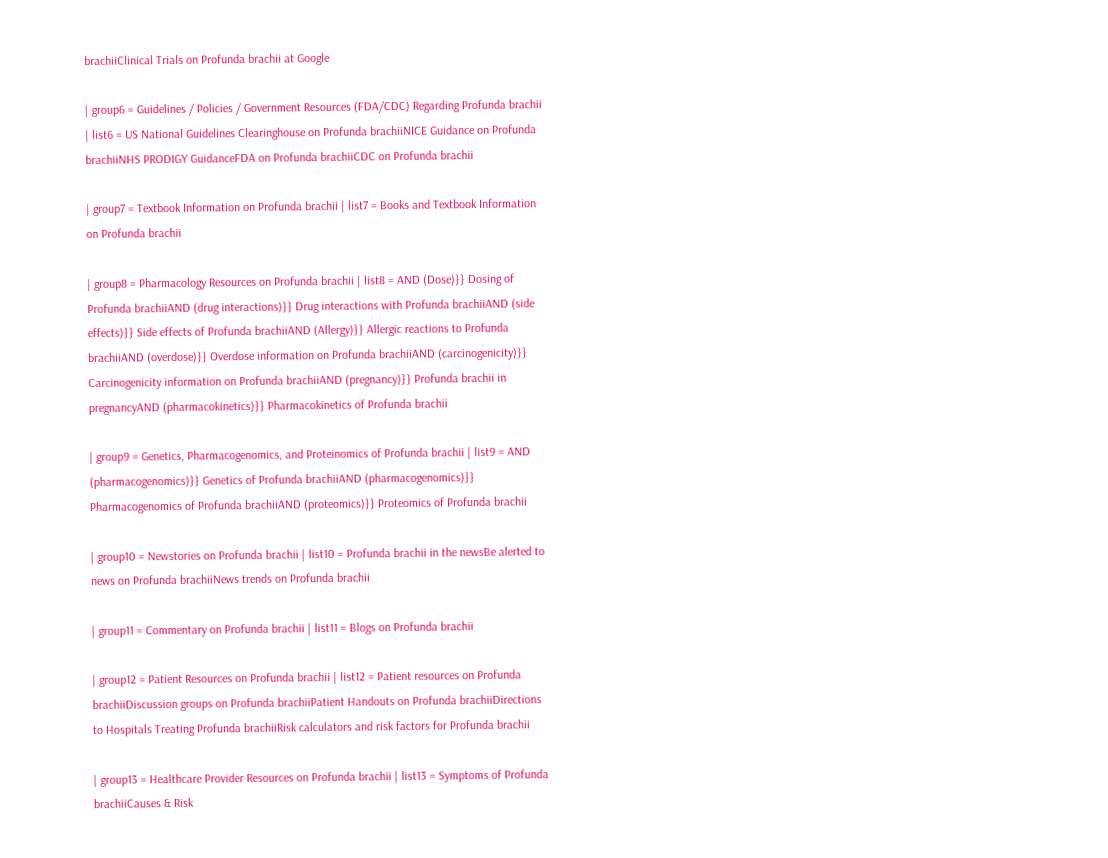brachiiClinical Trials on Profunda brachii at Google

| group6 = Guidelines / Policies / Government Resources (FDA/CDC) Regarding Profunda brachii | list6 = US National Guidelines Clearinghouse on Profunda brachiiNICE Guidance on Profunda brachiiNHS PRODIGY GuidanceFDA on Profunda brachiiCDC on Profunda brachii

| group7 = Textbook Information on Profunda brachii | list7 = Books and Textbook Information on Profunda brachii

| group8 = Pharmacology Resources on Profunda brachii | list8 = AND (Dose)}} Dosing of Profunda brachiiAND (drug interactions)}} Drug interactions with Profunda brachiiAND (side effects)}} Side effects of Profunda brachiiAND (Allergy)}} Allergic reactions to Profunda brachiiAND (overdose)}} Overdose information on Profunda brachiiAND (carcinogenicity)}} Carcinogenicity information on Profunda brachiiAND (pregnancy)}} Profunda brachii in pregnancyAND (pharmacokinetics)}} Pharmacokinetics of Profunda brachii

| group9 = Genetics, Pharmacogenomics, and Proteinomics of Profunda brachii | list9 = AND (pharmacogenomics)}} Genetics of Profunda brachiiAND (pharmacogenomics)}} Pharmacogenomics of Profunda brachiiAND (proteomics)}} Proteomics of Profunda brachii

| group10 = Newstories on Profunda brachii | list10 = Profunda brachii in the newsBe alerted to news on Profunda brachiiNews trends on Profunda brachii

| group11 = Commentary on Profunda brachii | list11 = Blogs on Profunda brachii

| group12 = Patient Resources on Profunda brachii | list12 = Patient resources on Profunda brachiiDiscussion groups on Profunda brachiiPatient Handouts on Profunda brachiiDirections to Hospitals Treating Profunda brachiiRisk calculators and risk factors for Profunda brachii

| group13 = Healthcare Provider Resources on Profunda brachii | list13 = Symptoms of Profunda brachiiCauses & Risk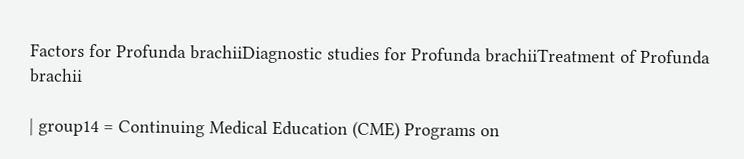Factors for Profunda brachiiDiagnostic studies for Profunda brachiiTreatment of Profunda brachii

| group14 = Continuing Medical Education (CME) Programs on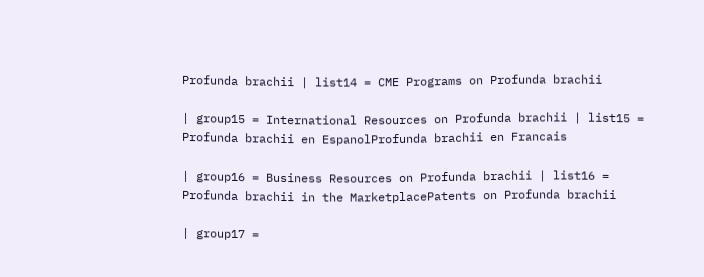Profunda brachii | list14 = CME Programs on Profunda brachii

| group15 = International Resources on Profunda brachii | list15 = Profunda brachii en EspanolProfunda brachii en Francais

| group16 = Business Resources on Profunda brachii | list16 = Profunda brachii in the MarketplacePatents on Profunda brachii

| group17 =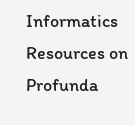Informatics Resources on Profunda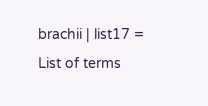brachii | list17 = List of terms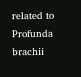related to Profunda brachii